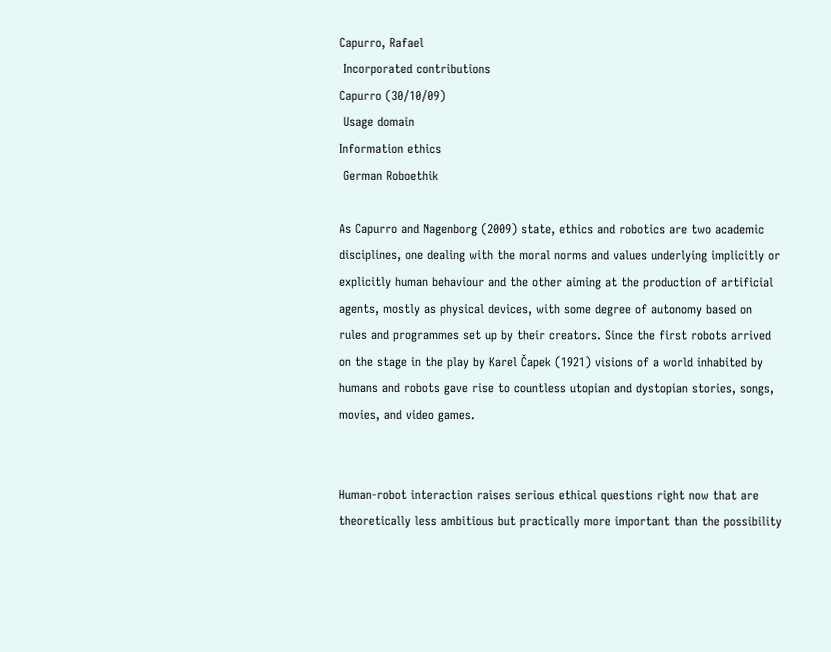Capurro, Rafael
 Incorporated contributions
Capurro (30/10/09)
 Usage domain
Information ethics
 German Roboethik

As Capurro and Nagenborg (2009) state, ethics and robotics are two academic disciplines, one dealing with the moral norms and values underlying implicitly or explicitly human behaviour and the other aiming at the production of artificial agents, mostly as physical devices, with some degree of autonomy based on rules and programmes set up by their creators. Since the first robots arrived on the stage in the play by Karel Čapek (1921) visions of a world inhabited by humans and robots gave rise to countless utopian and dystopian stories, songs, movies, and video games.


Human-robot interaction raises serious ethical questions right now that are theoretically less ambitious but practically more important than the possibility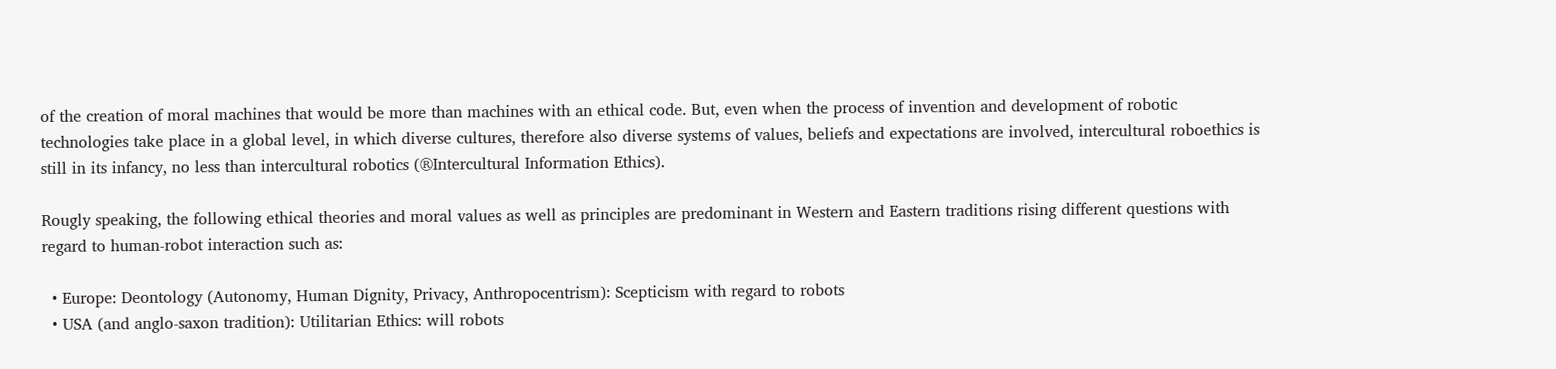of the creation of moral machines that would be more than machines with an ethical code. But, even when the process of invention and development of robotic technologies take place in a global level, in which diverse cultures, therefore also diverse systems of values, beliefs and expectations are involved, intercultural roboethics is still in its infancy, no less than intercultural robotics (®Intercultural Information Ethics).

Rougly speaking, the following ethical theories and moral values as well as principles are predominant in Western and Eastern traditions rising different questions with regard to human-robot interaction such as:

  • Europe: Deontology (Autonomy, Human Dignity, Privacy, Anthropocentrism): Scepticism with regard to robots
  • USA (and anglo-saxon tradition): Utilitarian Ethics: will robots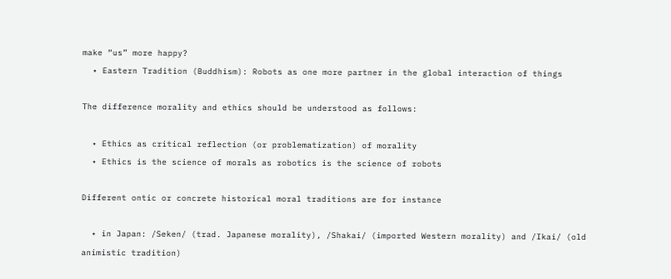make “us” more happy?
  • Eastern Tradition (Buddhism): Robots as one more partner in the global interaction of things

The difference morality and ethics should be understood as follows:

  • Ethics as critical reflection (or problematization) of morality
  • Ethics is the science of morals as robotics is the science of robots

Different ontic or concrete historical moral traditions are for instance

  • in Japan: /Seken/ (trad. Japanese morality), /Shakai/ (imported Western morality) and /Ikai/ (old animistic tradition)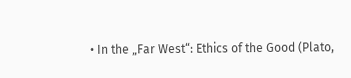• In the „Far West“: Ethics of the Good (Plato,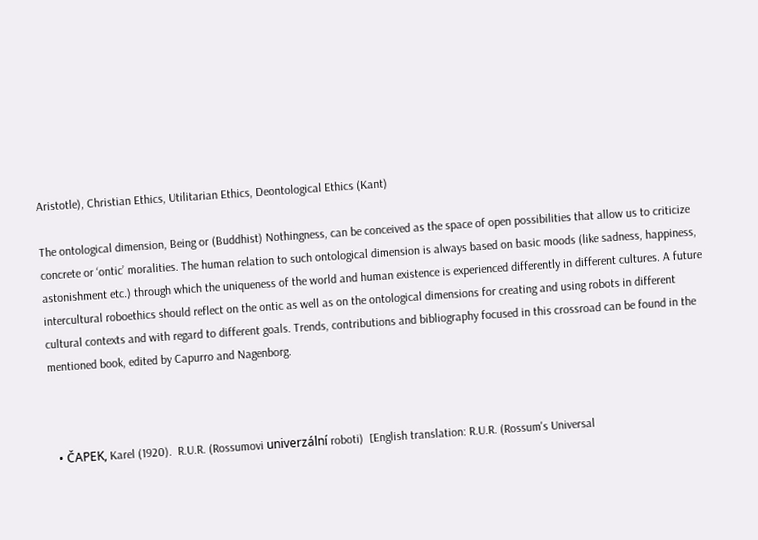Aristotle), Christian Ethics, Utilitarian Ethics, Deontological Ethics (Kant)

The ontological dimension, Being or (Buddhist) Nothingness, can be conceived as the space of open possibilities that allow us to criticize concrete or ‘ontic’ moralities. The human relation to such ontological dimension is always based on basic moods (like sadness, happiness, astonishment etc.) through which the uniqueness of the world and human existence is experienced differently in different cultures. A future intercultural roboethics should reflect on the ontic as well as on the ontological dimensions for creating and using robots in different cultural contexts and with regard to different goals. Trends, contributions and bibliography focused in this crossroad can be found in the mentioned book, edited by Capurro and Nagenborg.



  • ČAPEK, Karel (1920).  R.U.R. (Rossumovi univerzální roboti)  [English translation: R.U.R. (Rossum's Universal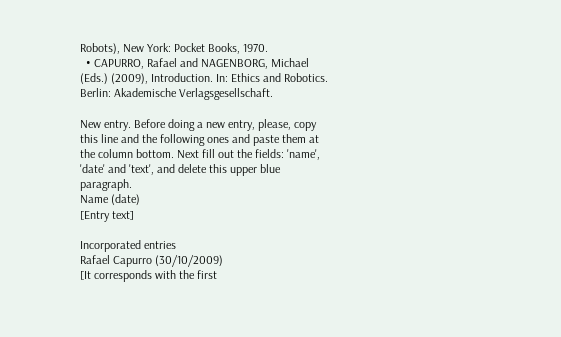Robots), New York: Pocket Books, 1970.
  • CAPURRO, Rafael and NAGENBORG, Michael (Eds.) (2009), Introduction. In: Ethics and Robotics. Berlin: Akademische Verlagsgesellschaft.

New entry. Before doing a new entry, please, copy this line and the following ones and paste them at the column bottom. Next fill out the fields: 'name', 'date' and 'text', and delete this upper blue paragraph.
Name (date)
[Entry text]

Incorporated entries
Rafael Capurro (30/10/2009)
[It corresponds with the first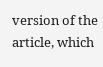version of the article, which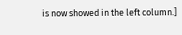is now showed in the left column.]